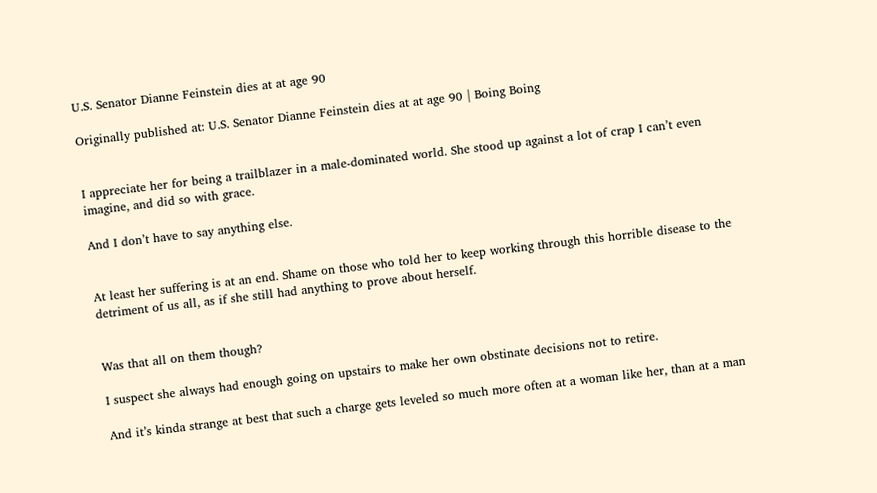U.S. Senator Dianne Feinstein dies at at age 90

Originally published at: U.S. Senator Dianne Feinstein dies at at age 90 | Boing Boing


I appreciate her for being a trailblazer in a male-dominated world. She stood up against a lot of crap I can’t even imagine, and did so with grace.

And I don’t have to say anything else.


At least her suffering is at an end. Shame on those who told her to keep working through this horrible disease to the detriment of us all, as if she still had anything to prove about herself.


Was that all on them though?

I suspect she always had enough going on upstairs to make her own obstinate decisions not to retire.

And it’s kinda strange at best that such a charge gets leveled so much more often at a woman like her, than at a man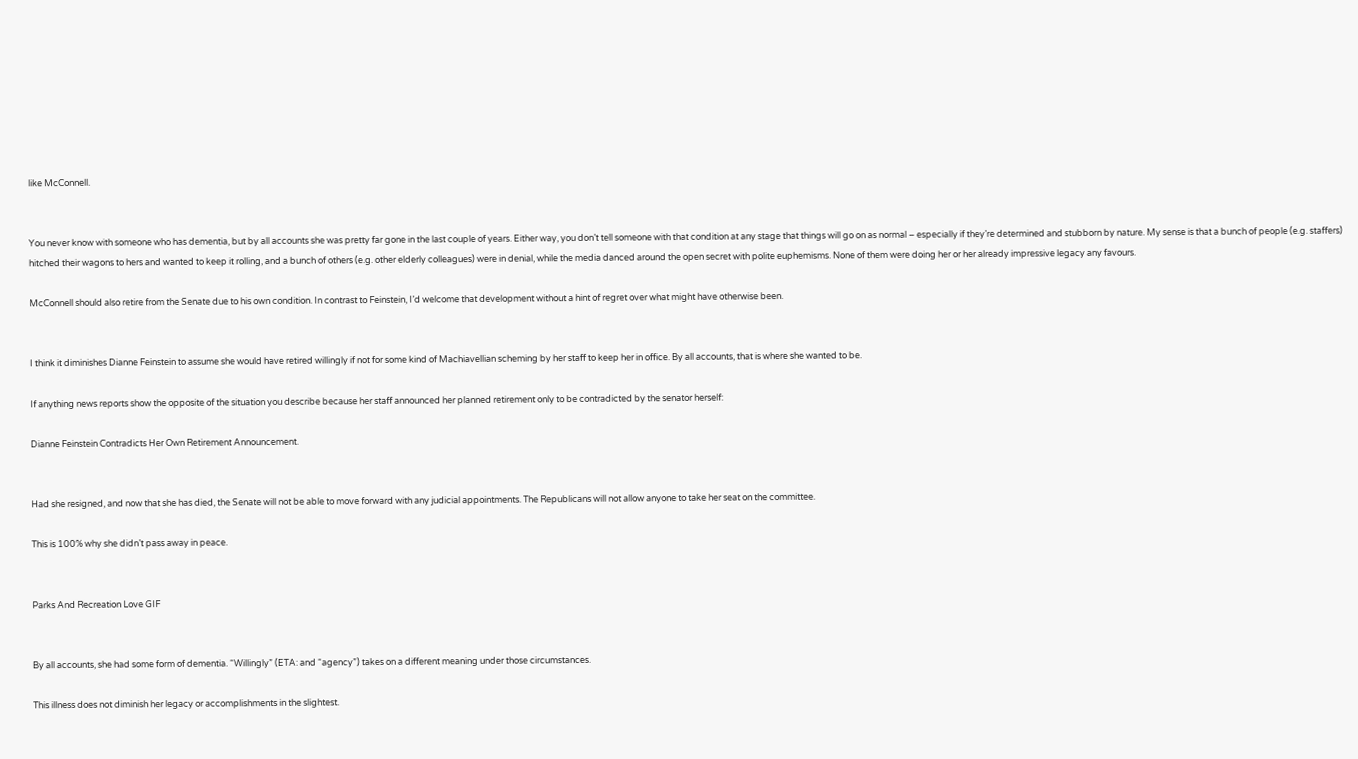like McConnell.


You never know with someone who has dementia, but by all accounts she was pretty far gone in the last couple of years. Either way, you don’t tell someone with that condition at any stage that things will go on as normal – especially if they’re determined and stubborn by nature. My sense is that a bunch of people (e.g. staffers) hitched their wagons to hers and wanted to keep it rolling, and a bunch of others (e.g. other elderly colleagues) were in denial, while the media danced around the open secret with polite euphemisms. None of them were doing her or her already impressive legacy any favours.

McConnell should also retire from the Senate due to his own condition. In contrast to Feinstein, I’d welcome that development without a hint of regret over what might have otherwise been.


I think it diminishes Dianne Feinstein to assume she would have retired willingly if not for some kind of Machiavellian scheming by her staff to keep her in office. By all accounts, that is where she wanted to be.

If anything news reports show the opposite of the situation you describe because her staff announced her planned retirement only to be contradicted by the senator herself:

Dianne Feinstein Contradicts Her Own Retirement Announcement.


Had she resigned, and now that she has died, the Senate will not be able to move forward with any judicial appointments. The Republicans will not allow anyone to take her seat on the committee.

This is 100% why she didn’t pass away in peace.


Parks And Recreation Love GIF


By all accounts, she had some form of dementia. “Willingly” (ETA: and “agency”) takes on a different meaning under those circumstances.

This illness does not diminish her legacy or accomplishments in the slightest.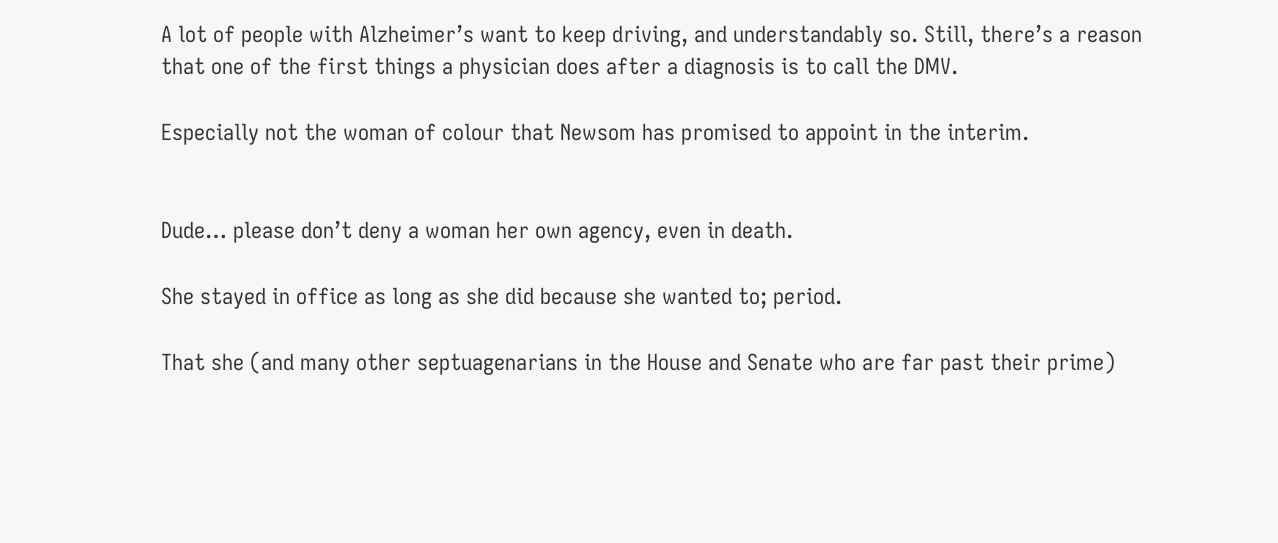A lot of people with Alzheimer’s want to keep driving, and understandably so. Still, there’s a reason that one of the first things a physician does after a diagnosis is to call the DMV.

Especially not the woman of colour that Newsom has promised to appoint in the interim.


Dude… please don’t deny a woman her own agency, even in death.

She stayed in office as long as she did because she wanted to; period.

That she (and many other septuagenarians in the House and Senate who are far past their prime)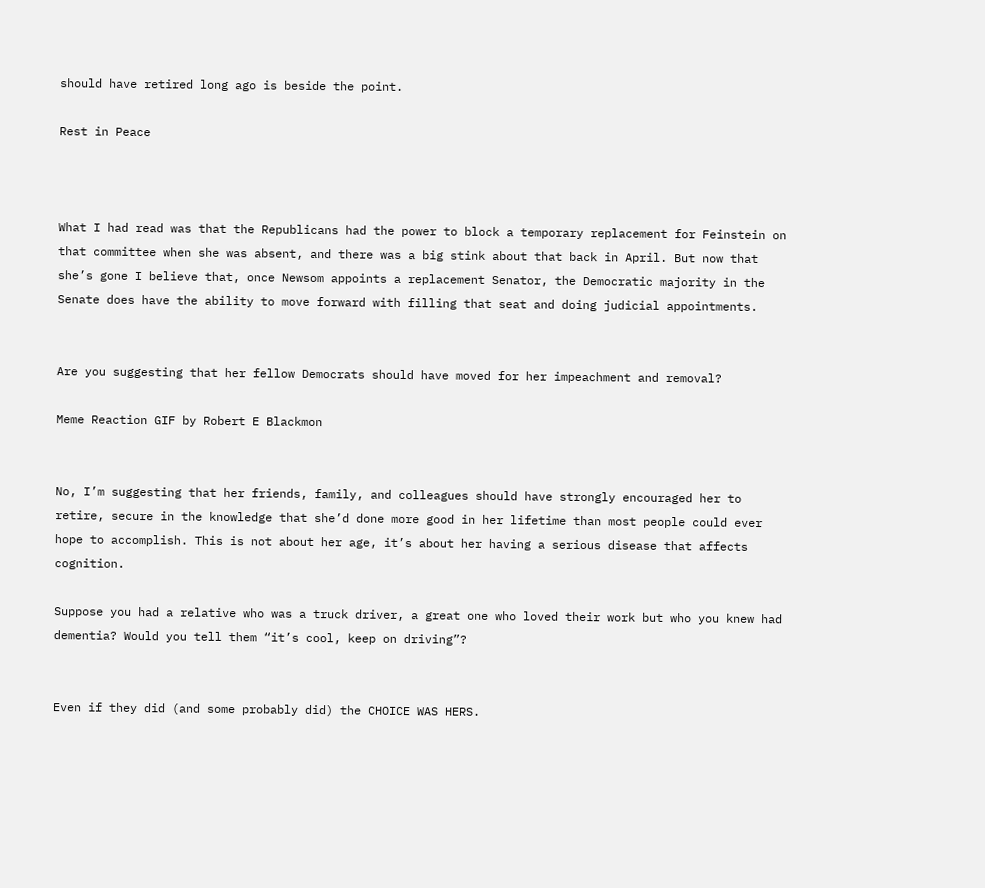should have retired long ago is beside the point.

Rest in Peace



What I had read was that the Republicans had the power to block a temporary replacement for Feinstein on that committee when she was absent, and there was a big stink about that back in April. But now that she’s gone I believe that, once Newsom appoints a replacement Senator, the Democratic majority in the Senate does have the ability to move forward with filling that seat and doing judicial appointments.


Are you suggesting that her fellow Democrats should have moved for her impeachment and removal?

Meme Reaction GIF by Robert E Blackmon


No, I’m suggesting that her friends, family, and colleagues should have strongly encouraged her to retire, secure in the knowledge that she’d done more good in her lifetime than most people could ever hope to accomplish. This is not about her age, it’s about her having a serious disease that affects cognition.

Suppose you had a relative who was a truck driver, a great one who loved their work but who you knew had dementia? Would you tell them “it’s cool, keep on driving”?


Even if they did (and some probably did) the CHOICE WAS HERS.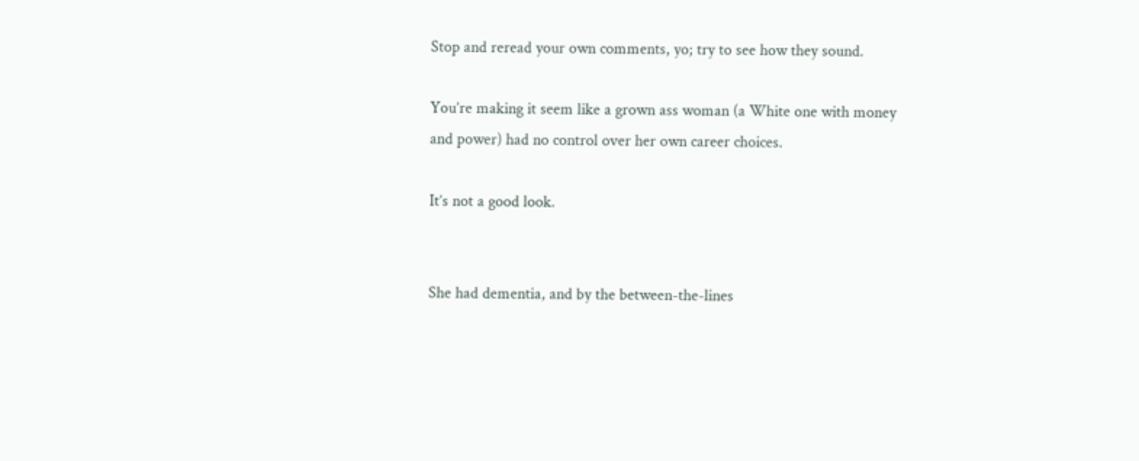Stop and reread your own comments, yo; try to see how they sound.

You’re making it seem like a grown ass woman (a White one with money and power) had no control over her own career choices.

It’s not a good look.


She had dementia, and by the between-the-lines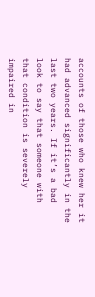accounts of those who knew her it had advanced significantly in the last two years. If it’s a bad look to say that someone with that condition is severely impaired in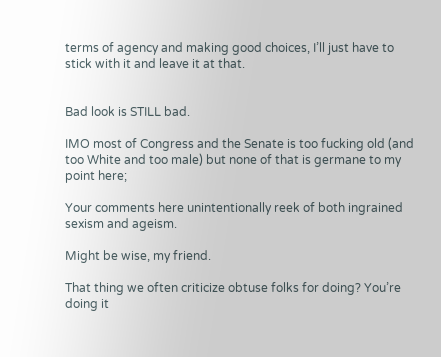terms of agency and making good choices, I’ll just have to stick with it and leave it at that.


Bad look is STILL bad.

IMO most of Congress and the Senate is too fucking old (and too White and too male) but none of that is germane to my point here;

Your comments here unintentionally reek of both ingrained sexism and ageism.

Might be wise, my friend.

That thing we often criticize obtuse folks for doing? You’re doing it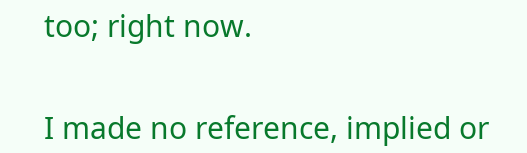too; right now.


I made no reference, implied or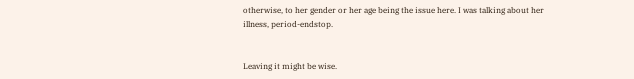otherwise, to her gender or her age being the issue here. I was talking about her illness, period-endstop.


Leaving it might be wise.